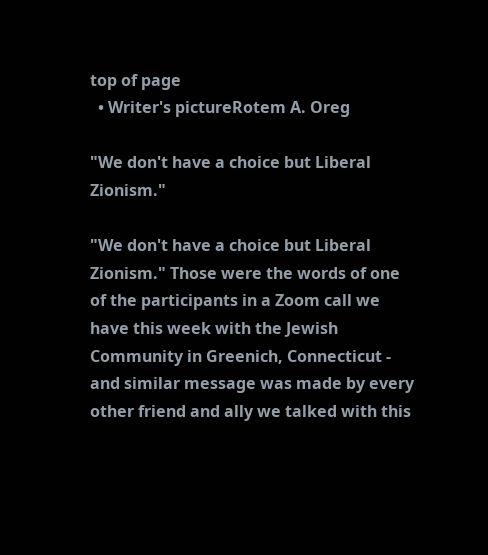top of page
  • Writer's pictureRotem A. Oreg

"We don't have a choice but Liberal Zionism."

"We don't have a choice but Liberal Zionism." Those were the words of one of the participants in a Zoom call we have this week with the Jewish Community in Greenich, Connecticut - and similar message was made by every other friend and ally we talked with this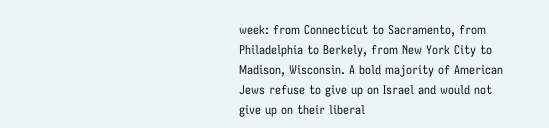week: from Connecticut to Sacramento, from Philadelphia to Berkely, from New York City to Madison, Wisconsin. A bold majority of American Jews refuse to give up on Israel and would not give up on their liberal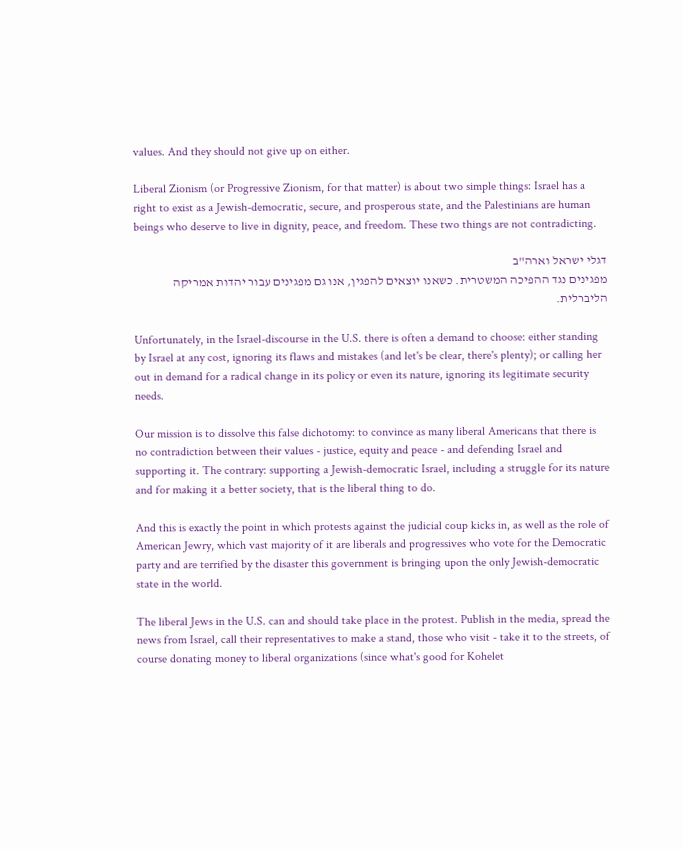values. And they should not give up on either.

Liberal Zionism (or Progressive Zionism, for that matter) is about two simple things: Israel has a right to exist as a Jewish-democratic, secure, and prosperous state, and the Palestinians are human beings who deserve to live in dignity, peace, and freedom. These two things are not contradicting.

דגלי ישראל וארה"ב
מפגינים נגד ההפיכה המשטרית. כשאנו יוצאים להפגין, אנו גם מפגינים עבור יהדות אמריקה הליברלית.

Unfortunately, in the Israel-discourse in the U.S. there is often a demand to choose: either standing by Israel at any cost, ignoring its flaws and mistakes (and let's be clear, there's plenty); or calling her out in demand for a radical change in its policy or even its nature, ignoring its legitimate security needs.

Our mission is to dissolve this false dichotomy: to convince as many liberal Americans that there is no contradiction between their values - justice, equity and peace - and defending Israel and supporting it. The contrary: supporting a Jewish-democratic Israel, including a struggle for its nature and for making it a better society, that is the liberal thing to do.

And this is exactly the point in which protests against the judicial coup kicks in, as well as the role of American Jewry, which vast majority of it are liberals and progressives who vote for the Democratic party and are terrified by the disaster this government is bringing upon the only Jewish-democratic state in the world.

The liberal Jews in the U.S. can and should take place in the protest. Publish in the media, spread the news from Israel, call their representatives to make a stand, those who visit - take it to the streets, of course donating money to liberal organizations (since what's good for Kohelet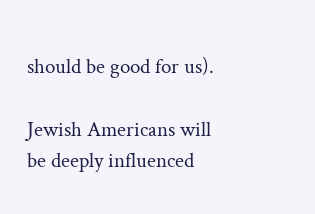should be good for us).

Jewish Americans will be deeply influenced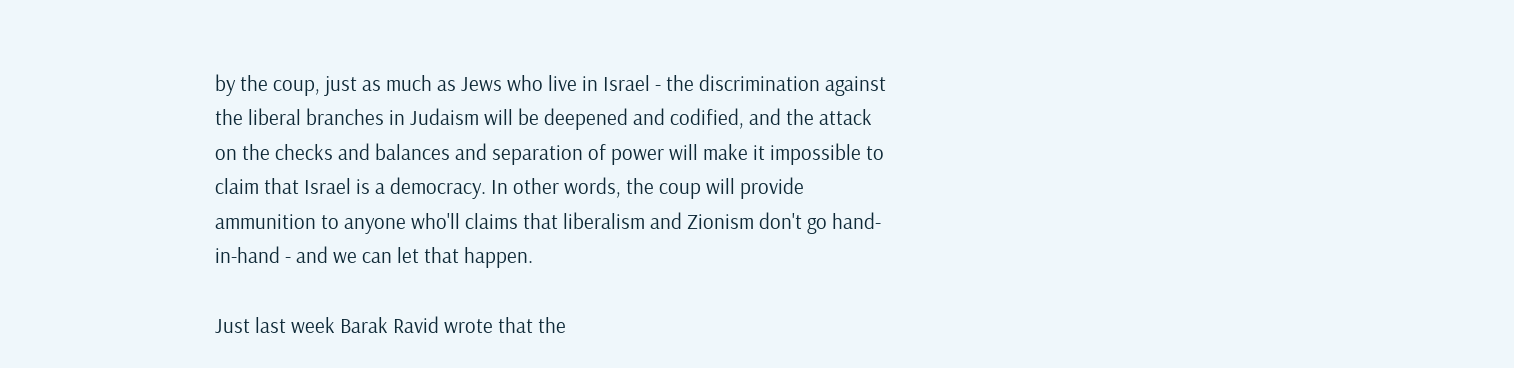by the coup, just as much as Jews who live in Israel - the discrimination against the liberal branches in Judaism will be deepened and codified, and the attack on the checks and balances and separation of power will make it impossible to claim that Israel is a democracy. In other words, the coup will provide ammunition to anyone who'll claims that liberalism and Zionism don't go hand-in-hand - and we can let that happen.

Just last week Barak Ravid wrote that the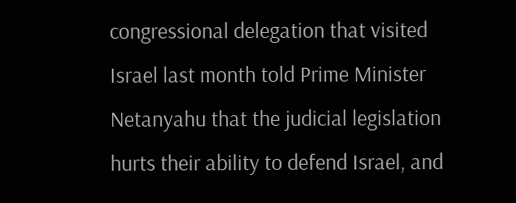congressional delegation that visited Israel last month told Prime Minister Netanyahu that the judicial legislation hurts their ability to defend Israel, and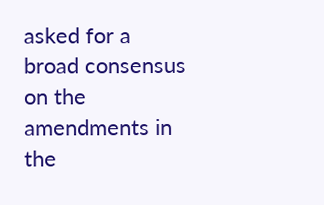asked for a broad consensus on the amendments in the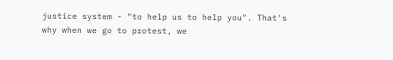justice system - "to help us to help you". That's why when we go to protest, we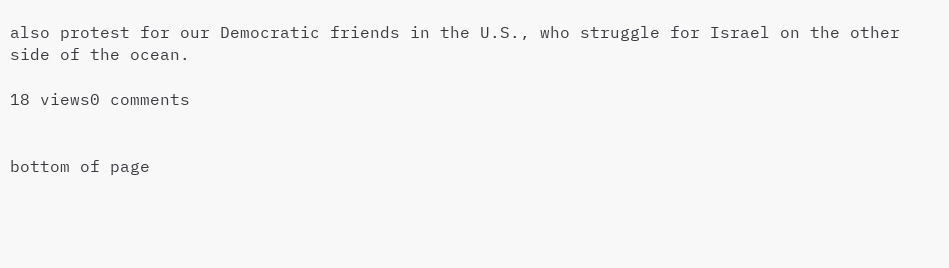also protest for our Democratic friends in the U.S., who struggle for Israel on the other side of the ocean.

18 views0 comments


bottom of page